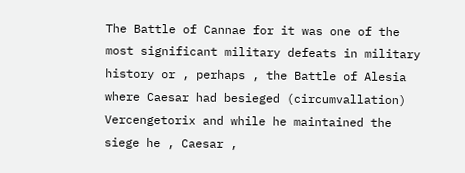The Battle of Cannae for it was one of the most significant military defeats in military history or , perhaps , the Battle of Alesia where Caesar had besieged (circumvallation) Vercengetorix and while he maintained the siege he , Caesar ,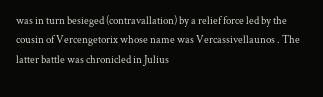was in turn besieged (contravallation) by a relief force led by the cousin of Vercengetorix whose name was Vercassivellaunos . The latter battle was chronicled in Julius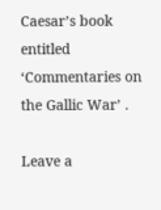Caesar’s book entitled ‘Commentaries on the Gallic War’ .

Leave a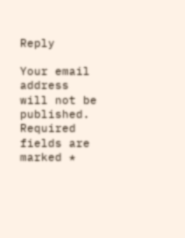Reply

Your email address will not be published. Required fields are marked *